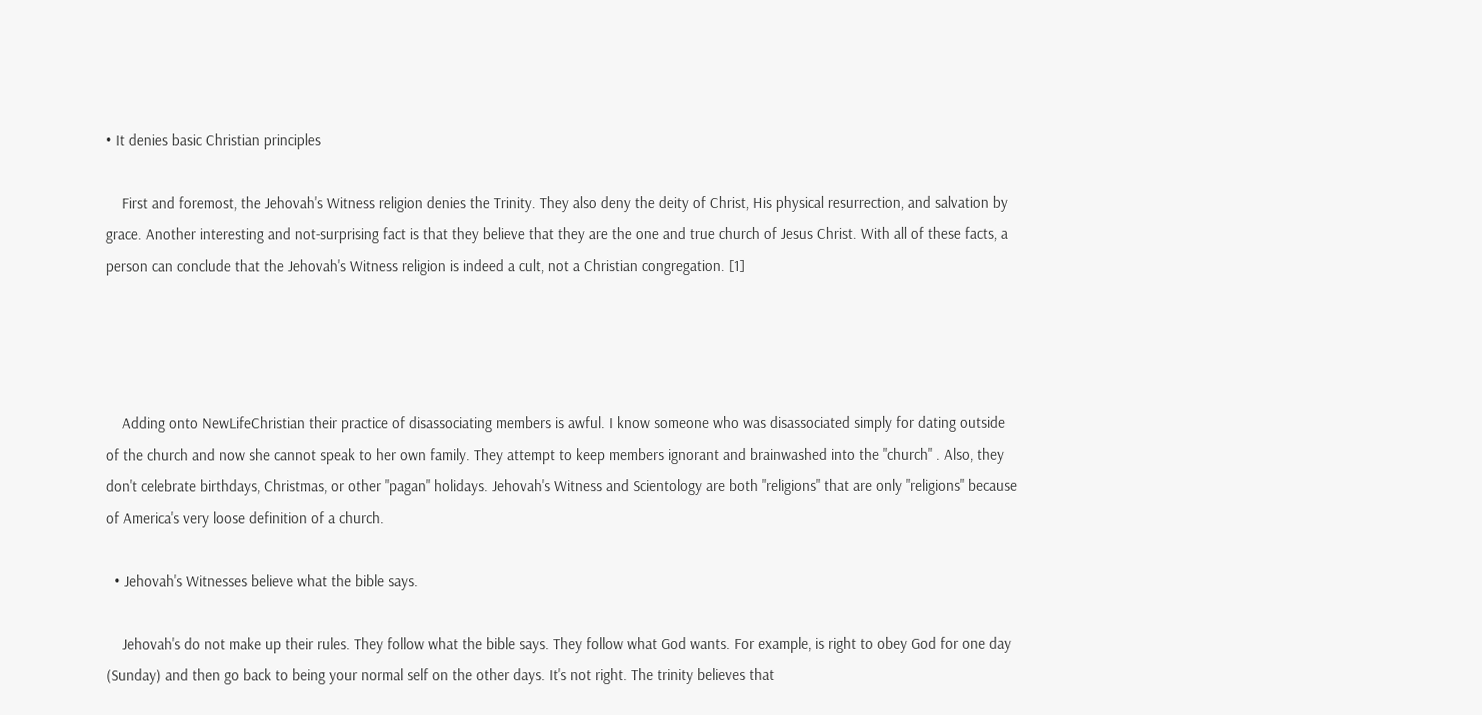• It denies basic Christian principles

    First and foremost, the Jehovah's Witness religion denies the Trinity. They also deny the deity of Christ, His physical resurrection, and salvation by grace. Another interesting and not-surprising fact is that they believe that they are the one and true church of Jesus Christ. With all of these facts, a person can conclude that the Jehovah's Witness religion is indeed a cult, not a Christian congregation. [1]




    Adding onto NewLifeChristian their practice of disassociating members is awful. I know someone who was disassociated simply for dating outside of the church and now she cannot speak to her own family. They attempt to keep members ignorant and brainwashed into the "church" . Also, they don't celebrate birthdays, Christmas, or other "pagan" holidays. Jehovah's Witness and Scientology are both "religions" that are only "religions" because of America's very loose definition of a church.

  • Jehovah's Witnesses believe what the bible says.

    Jehovah's do not make up their rules. They follow what the bible says. They follow what God wants. For example, is right to obey God for one day (Sunday) and then go back to being your normal self on the other days. It's not right. The trinity believes that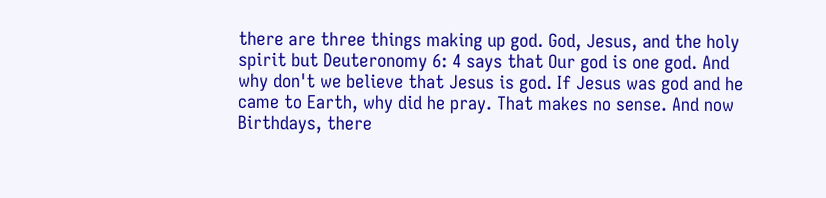there are three things making up god. God, Jesus, and the holy spirit but Deuteronomy 6: 4 says that Our god is one god. And why don't we believe that Jesus is god. If Jesus was god and he came to Earth, why did he pray. That makes no sense. And now Birthdays, there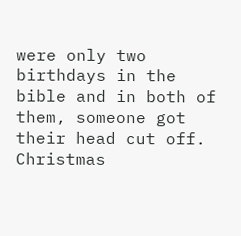were only two birthdays in the bible and in both of them, someone got their head cut off. Christmas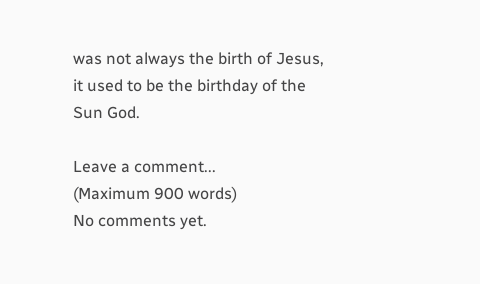was not always the birth of Jesus, it used to be the birthday of the Sun God.

Leave a comment...
(Maximum 900 words)
No comments yet.